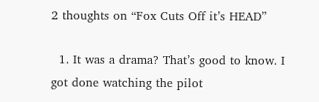2 thoughts on “Fox Cuts Off it’s HEAD”

  1. It was a drama? That’s good to know. I got done watching the pilot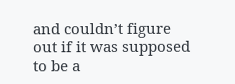and couldn’t figure out if it was supposed to be a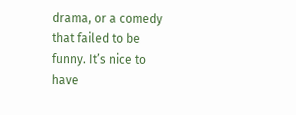drama, or a comedy that failed to be funny. It’s nice to have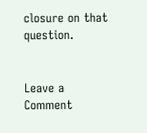closure on that question.


Leave a Comment